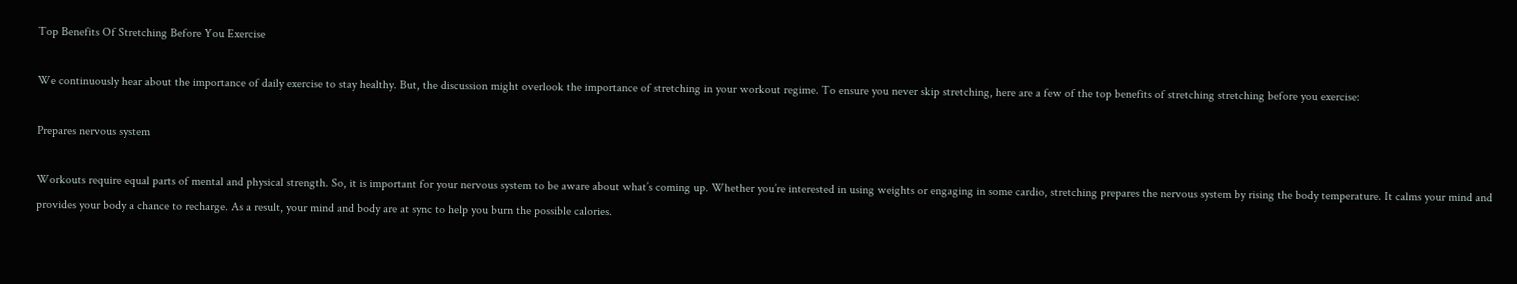Top Benefits Of Stretching Before You Exercise

We continuously hear about the importance of daily exercise to stay healthy. But, the discussion might overlook the importance of stretching in your workout regime. To ensure you never skip stretching, here are a few of the top benefits of stretching stretching before you exercise:

Prepares nervous system

Workouts require equal parts of mental and physical strength. So, it is important for your nervous system to be aware about what’s coming up. Whether you’re interested in using weights or engaging in some cardio, stretching prepares the nervous system by rising the body temperature. It calms your mind and provides your body a chance to recharge. As a result, your mind and body are at sync to help you burn the possible calories.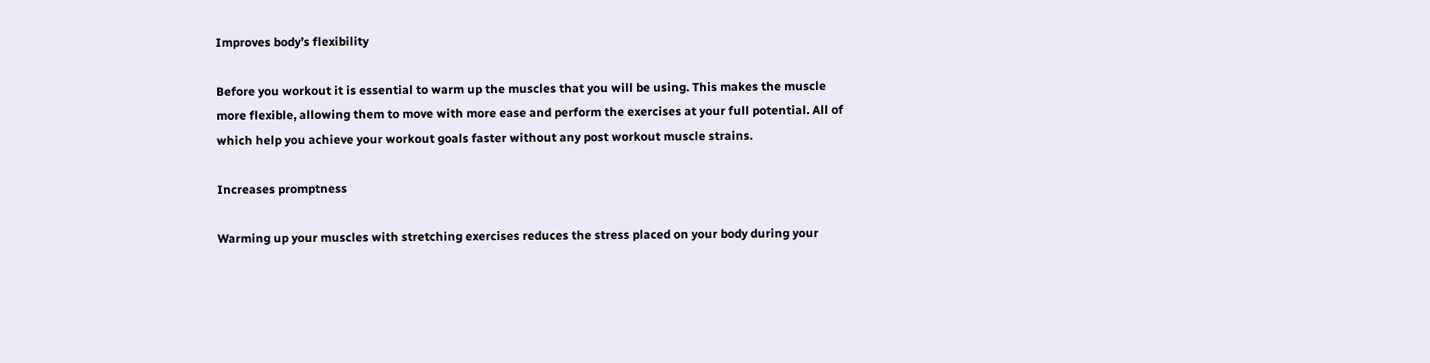Improves body’s flexibility

Before you workout it is essential to warm up the muscles that you will be using. This makes the muscle more flexible, allowing them to move with more ease and perform the exercises at your full potential. All of which help you achieve your workout goals faster without any post workout muscle strains.

Increases promptness

Warming up your muscles with stretching exercises reduces the stress placed on your body during your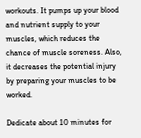workouts. It pumps up your blood and nutrient supply to your muscles, which reduces the chance of muscle soreness. Also, it decreases the potential injury by preparing your muscles to be worked.

Dedicate about 10 minutes for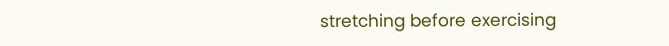stretching before exercising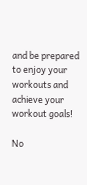and be prepared to enjoy your workouts and achieve your workout goals!

No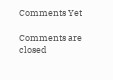Comments Yet

Comments are closed